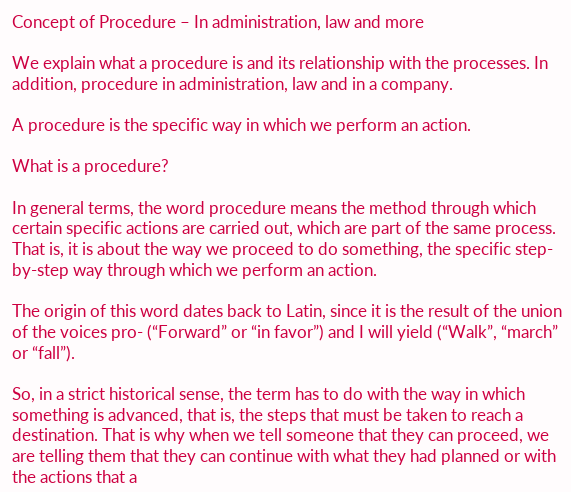Concept of Procedure – In administration, law and more

We explain what a procedure is and its relationship with the processes. In addition, procedure in administration, law and in a company.

A procedure is the specific way in which we perform an action.

What is a procedure?

In general terms, the word procedure means the method through which certain specific actions are carried out, which are part of the same process. That is, it is about the way we proceed to do something, the specific step-by-step way through which we perform an action.

The origin of this word dates back to Latin, since it is the result of the union of the voices pro- (“Forward” or “in favor”) and I will yield (“Walk”, “march” or “fall”).

So, in a strict historical sense, the term has to do with the way in which something is advanced, that is, the steps that must be taken to reach a destination. That is why when we tell someone that they can proceed, we are telling them that they can continue with what they had planned or with the actions that a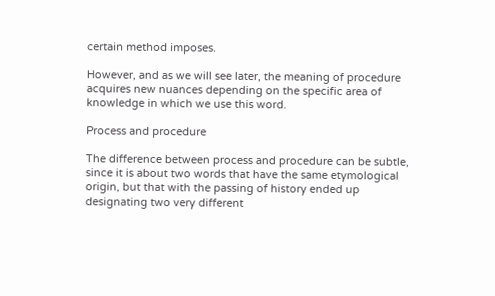certain method imposes.

However, and as we will see later, the meaning of procedure acquires new nuances depending on the specific area of knowledge in which we use this word.

Process and procedure

The difference between process and procedure can be subtle, since it is about two words that have the same etymological origin, but that with the passing of history ended up designating two very different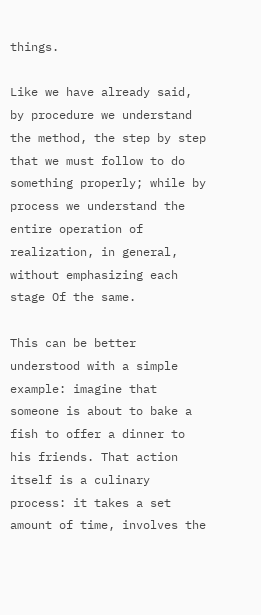things.

Like we have already said, by procedure we understand the method, the step by step that we must follow to do something properly; while by process we understand the entire operation of realization, in general, without emphasizing each stage Of the same.

This can be better understood with a simple example: imagine that someone is about to bake a fish to offer a dinner to his friends. That action itself is a culinary process: it takes a set amount of time, involves the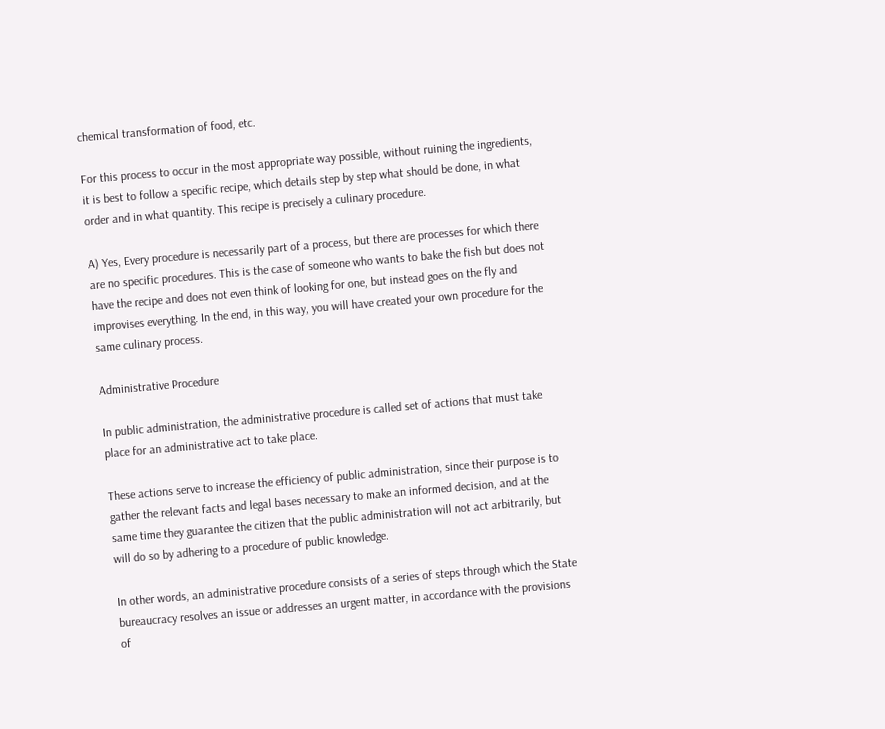chemical transformation of food, etc.

For this process to occur in the most appropriate way possible, without ruining the ingredients, it is best to follow a specific recipe, which details step by step what should be done, in what order and in what quantity. This recipe is precisely a culinary procedure.

A) Yes, Every procedure is necessarily part of a process, but there are processes for which there are no specific procedures. This is the case of someone who wants to bake the fish but does not have the recipe and does not even think of looking for one, but instead goes on the fly and improvises everything. In the end, in this way, you will have created your own procedure for the same culinary process.

Administrative Procedure

In public administration, the administrative procedure is called set of actions that must take place for an administrative act to take place.

These actions serve to increase the efficiency of public administration, since their purpose is to gather the relevant facts and legal bases necessary to make an informed decision, and at the same time they guarantee the citizen that the public administration will not act arbitrarily, but will do so by adhering to a procedure of public knowledge.

In other words, an administrative procedure consists of a series of steps through which the State bureaucracy resolves an issue or addresses an urgent matter, in accordance with the provisions of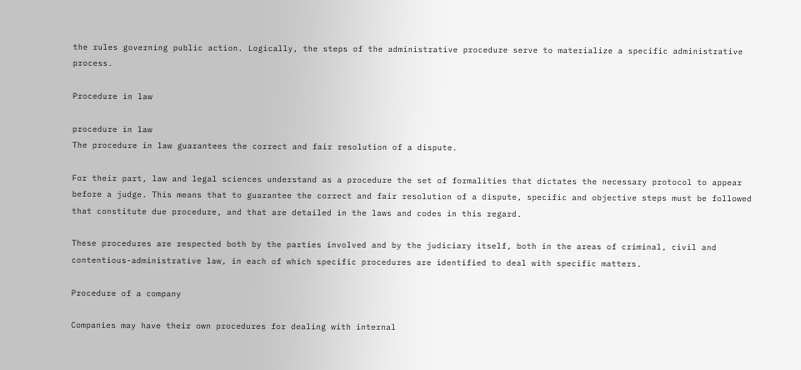the rules governing public action. Logically, the steps of the administrative procedure serve to materialize a specific administrative process.

Procedure in law

procedure in law
The procedure in law guarantees the correct and fair resolution of a dispute.

For their part, law and legal sciences understand as a procedure the set of formalities that dictates the necessary protocol to appear before a judge. This means that to guarantee the correct and fair resolution of a dispute, specific and objective steps must be followed that constitute due procedure, and that are detailed in the laws and codes in this regard.

These procedures are respected both by the parties involved and by the judiciary itself, both in the areas of criminal, civil and contentious-administrative law, in each of which specific procedures are identified to deal with specific matters.

Procedure of a company

Companies may have their own procedures for dealing with internal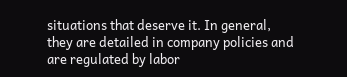situations that deserve it. In general, they are detailed in company policies and are regulated by labor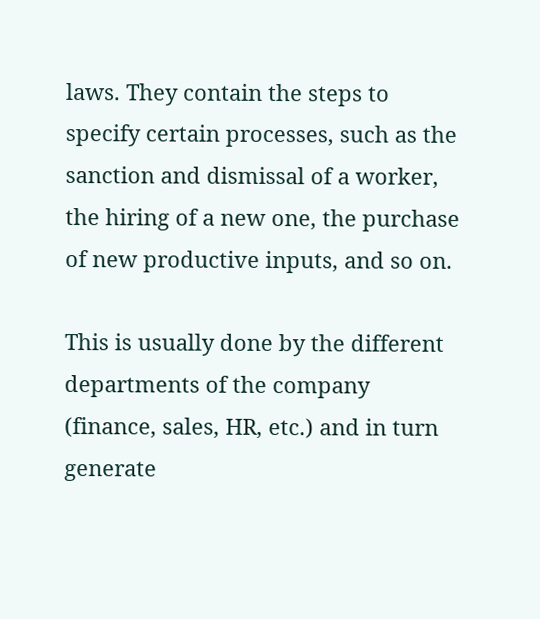laws. They contain the steps to specify certain processes, such as the sanction and dismissal of a worker, the hiring of a new one, the purchase of new productive inputs, and so on.

This is usually done by the different departments of the company (finance, sales, HR, etc.) and in turn generate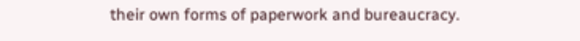their own forms of paperwork and bureaucracy.